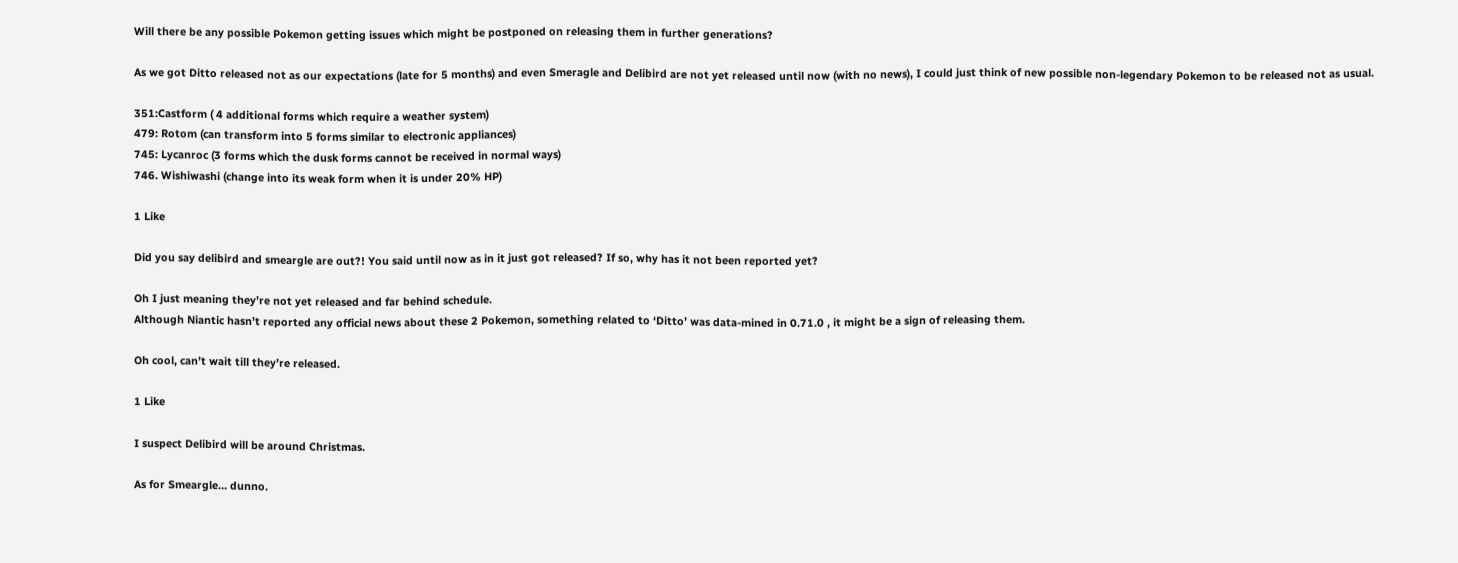Will there be any possible Pokemon getting issues which might be postponed on releasing them in further generations?

As we got Ditto released not as our expectations (late for 5 months) and even Smeragle and Delibird are not yet released until now (with no news), I could just think of new possible non-legendary Pokemon to be released not as usual.

351:Castform ( 4 additional forms which require a weather system)
479: Rotom (can transform into 5 forms similar to electronic appliances)
745: Lycanroc (3 forms which the dusk forms cannot be received in normal ways)
746. Wishiwashi (change into its weak form when it is under 20% HP)

1 Like

Did you say delibird and smeargle are out?! You said until now as in it just got released? If so, why has it not been reported yet?

Oh I just meaning they’re not yet released and far behind schedule.
Although Niantic hasn’t reported any official news about these 2 Pokemon, something related to ‘Ditto’ was data-mined in 0.71.0 , it might be a sign of releasing them.

Oh cool, can’t wait till they’re released.

1 Like

I suspect Delibird will be around Christmas.

As for Smeargle… dunno.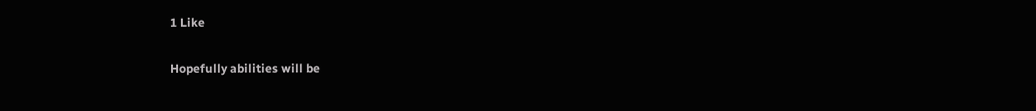1 Like

Hopefully abilities will be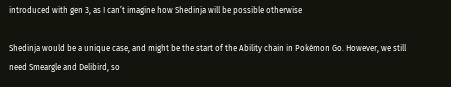introduced with gen 3, as I can’t imagine how Shedinja will be possible otherwise

Shedinja would be a unique case, and might be the start of the Ability chain in Pokémon Go. However, we still need Smeargle and Delibird, so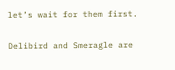let’s wait for them first.

Delibird and Smeragle are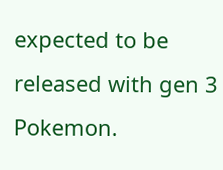expected to be released with gen 3 Pokemon.